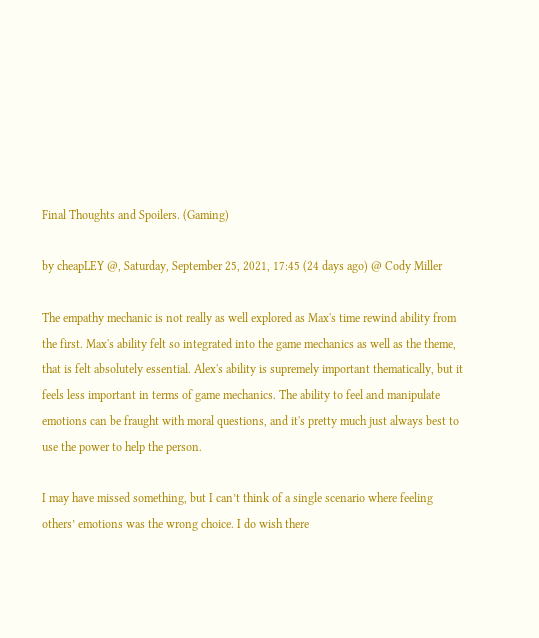Final Thoughts and Spoilers. (Gaming)

by cheapLEY @, Saturday, September 25, 2021, 17:45 (24 days ago) @ Cody Miller

The empathy mechanic is not really as well explored as Max's time rewind ability from the first. Max's ability felt so integrated into the game mechanics as well as the theme, that is felt absolutely essential. Alex's ability is supremely important thematically, but it feels less important in terms of game mechanics. The ability to feel and manipulate emotions can be fraught with moral questions, and it's pretty much just always best to use the power to help the person.

I may have missed something, but I can’t think of a single scenario where feeling others’ emotions was the wrong choice. I do wish there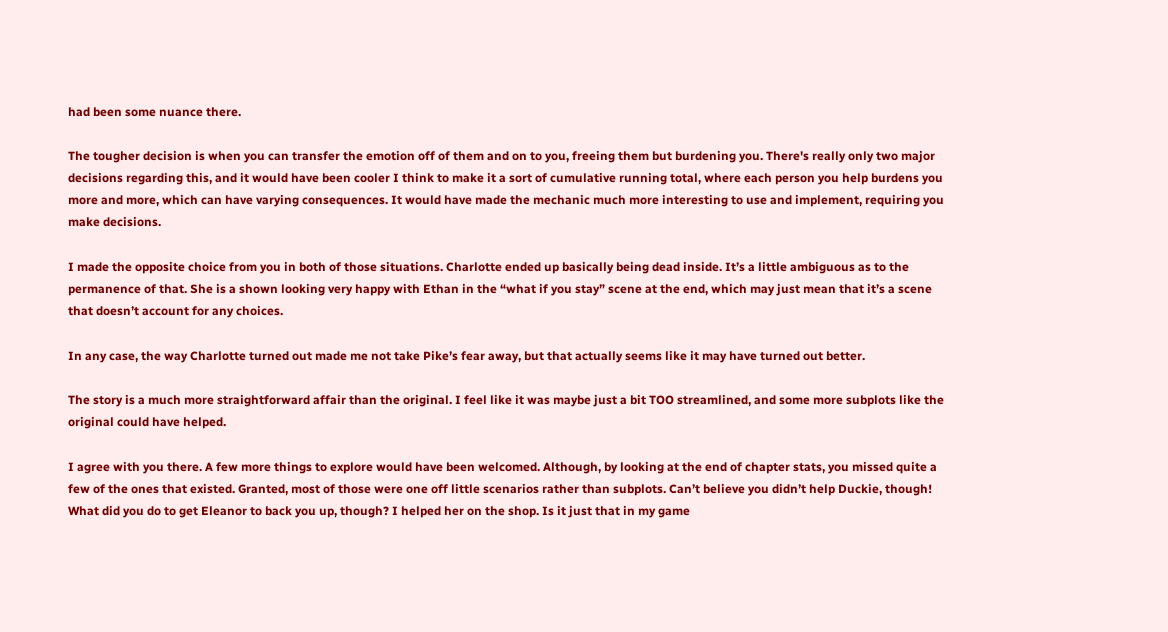had been some nuance there.

The tougher decision is when you can transfer the emotion off of them and on to you, freeing them but burdening you. There's really only two major decisions regarding this, and it would have been cooler I think to make it a sort of cumulative running total, where each person you help burdens you more and more, which can have varying consequences. It would have made the mechanic much more interesting to use and implement, requiring you make decisions.

I made the opposite choice from you in both of those situations. Charlotte ended up basically being dead inside. It’s a little ambiguous as to the permanence of that. She is a shown looking very happy with Ethan in the “what if you stay” scene at the end, which may just mean that it’s a scene that doesn’t account for any choices.

In any case, the way Charlotte turned out made me not take Pike’s fear away, but that actually seems like it may have turned out better.

The story is a much more straightforward affair than the original. I feel like it was maybe just a bit TOO streamlined, and some more subplots like the original could have helped.

I agree with you there. A few more things to explore would have been welcomed. Although, by looking at the end of chapter stats, you missed quite a few of the ones that existed. Granted, most of those were one off little scenarios rather than subplots. Can’t believe you didn’t help Duckie, though! What did you do to get Eleanor to back you up, though? I helped her on the shop. Is it just that in my game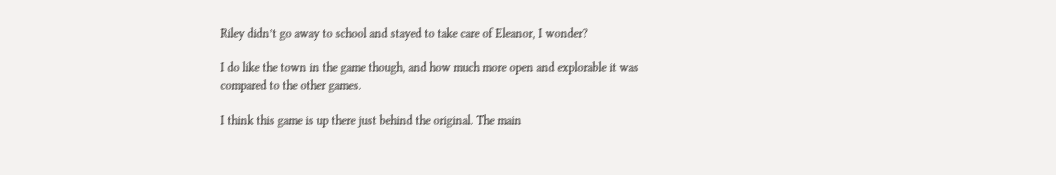Riley didn’t go away to school and stayed to take care of Eleanor, I wonder?

I do like the town in the game though, and how much more open and explorable it was compared to the other games.

I think this game is up there just behind the original. The main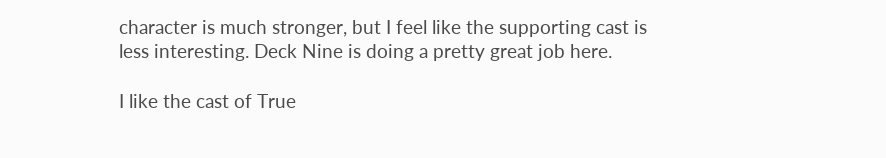character is much stronger, but I feel like the supporting cast is less interesting. Deck Nine is doing a pretty great job here.

I like the cast of True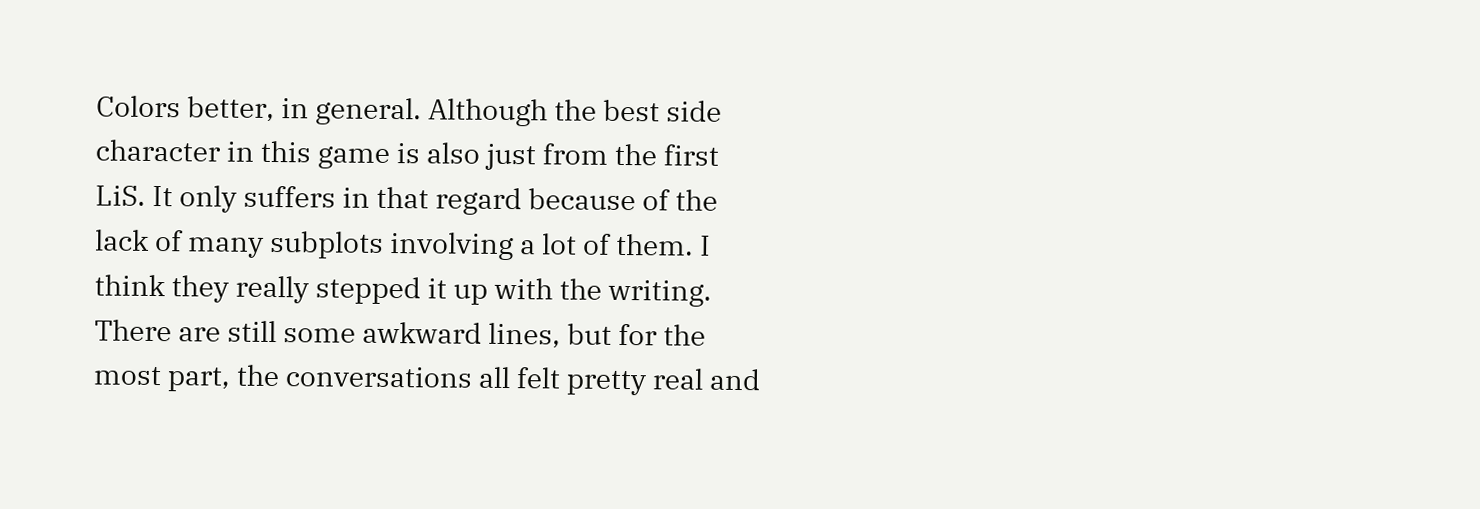Colors better, in general. Although the best side character in this game is also just from the first LiS. It only suffers in that regard because of the lack of many subplots involving a lot of them. I think they really stepped it up with the writing. There are still some awkward lines, but for the most part, the conversations all felt pretty real and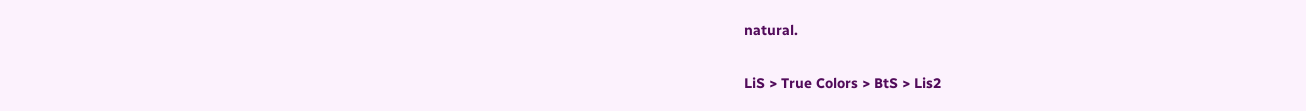natural.

LiS > True Colors > BtS > Lis2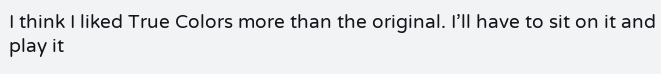I think I liked True Colors more than the original. I’ll have to sit on it and play it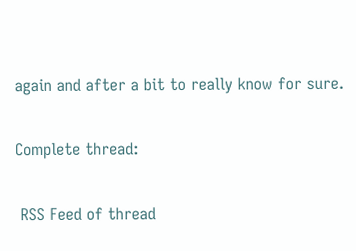again and after a bit to really know for sure.

Complete thread:

 RSS Feed of thread